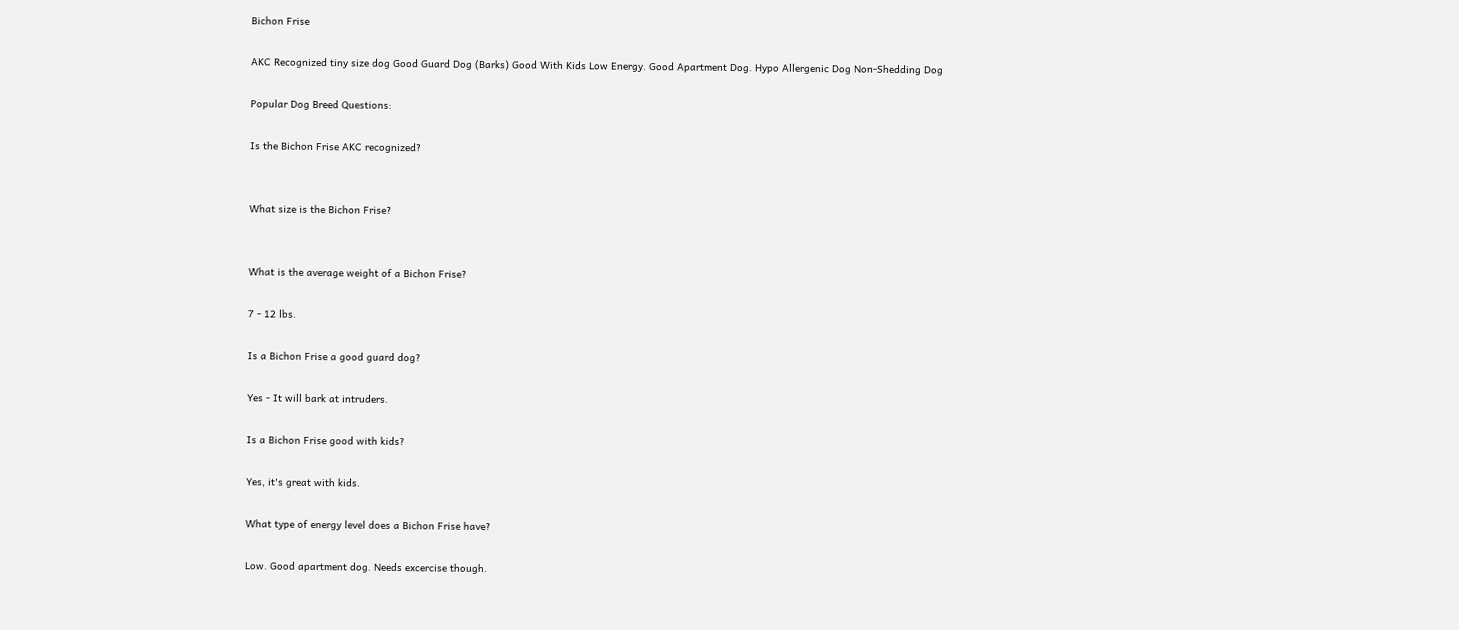Bichon Frise

AKC Recognized tiny size dog Good Guard Dog (Barks) Good With Kids Low Energy. Good Apartment Dog. Hypo Allergenic Dog Non-Shedding Dog

Popular Dog Breed Questions:

Is the Bichon Frise AKC recognized?


What size is the Bichon Frise?


What is the average weight of a Bichon Frise?

7 - 12 lbs.

Is a Bichon Frise a good guard dog?

Yes - It will bark at intruders.

Is a Bichon Frise good with kids?

Yes, it's great with kids.

What type of energy level does a Bichon Frise have?

Low. Good apartment dog. Needs excercise though.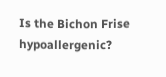Is the Bichon Frise hypoallergenic?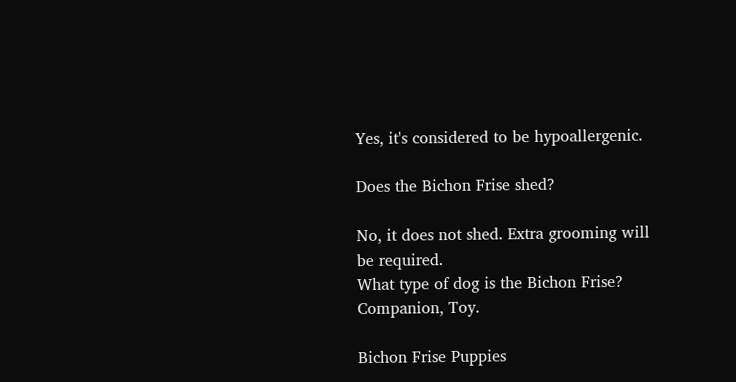Yes, it's considered to be hypoallergenic.

Does the Bichon Frise shed?

No, it does not shed. Extra grooming will be required.
What type of dog is the Bichon Frise? Companion, Toy.

Bichon Frise Puppies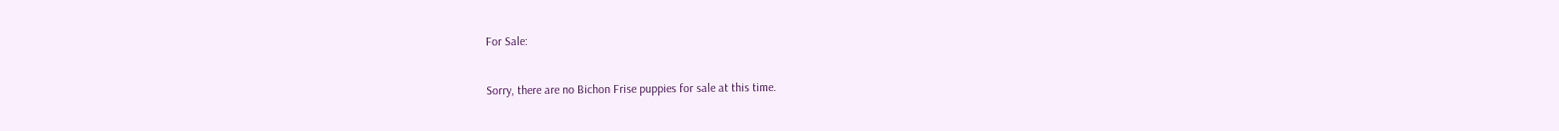For Sale:

Sorry, there are no Bichon Frise puppies for sale at this time.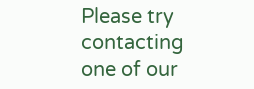Please try contacting one of our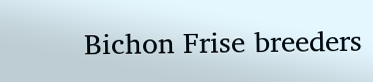Bichon Frise breeders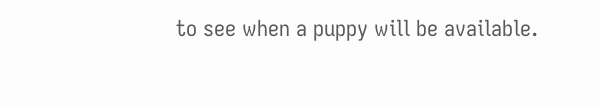to see when a puppy will be available.